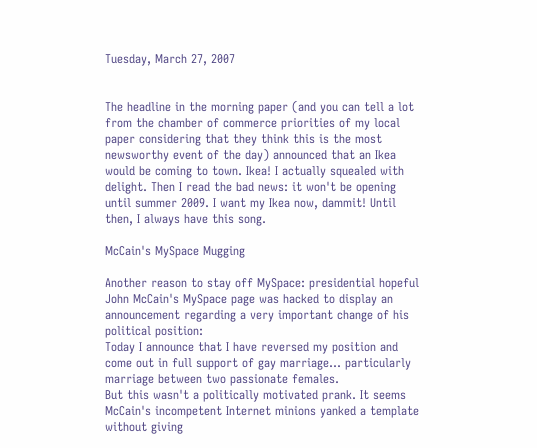Tuesday, March 27, 2007


The headline in the morning paper (and you can tell a lot from the chamber of commerce priorities of my local paper considering that they think this is the most newsworthy event of the day) announced that an Ikea would be coming to town. Ikea! I actually squealed with delight. Then I read the bad news: it won't be opening until summer 2009. I want my Ikea now, dammit! Until then, I always have this song.

McCain's MySpace Mugging

Another reason to stay off MySpace: presidential hopeful John McCain's MySpace page was hacked to display an announcement regarding a very important change of his political position:
Today I announce that I have reversed my position and come out in full support of gay marriage... particularly marriage between two passionate females.
But this wasn't a politically motivated prank. It seems McCain's incompetent Internet minions yanked a template without giving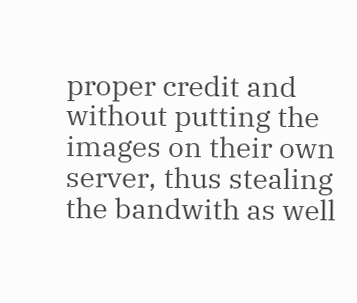proper credit and without putting the images on their own server, thus stealing the bandwith as well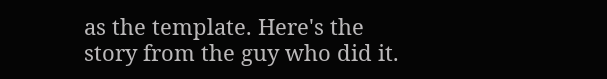as the template. Here's the story from the guy who did it.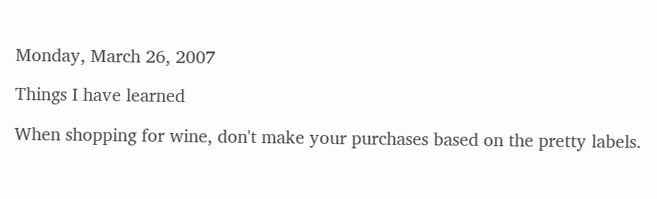Monday, March 26, 2007

Things I have learned

When shopping for wine, don't make your purchases based on the pretty labels.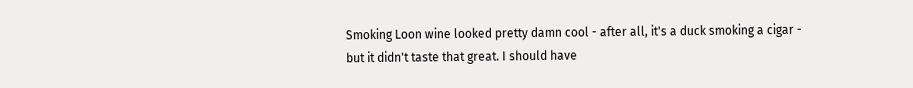Smoking Loon wine looked pretty damn cool - after all, it's a duck smoking a cigar - but it didn't taste that great. I should have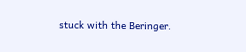stuck with the Beringer.